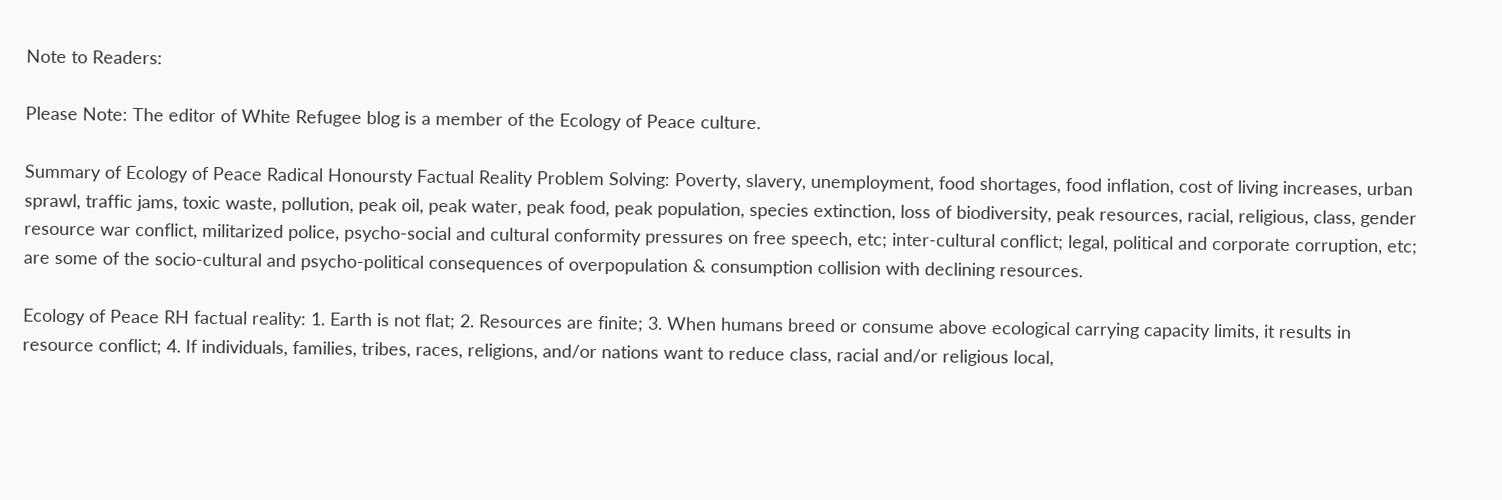Note to Readers:

Please Note: The editor of White Refugee blog is a member of the Ecology of Peace culture.

Summary of Ecology of Peace Radical Honoursty Factual Reality Problem Solving: Poverty, slavery, unemployment, food shortages, food inflation, cost of living increases, urban sprawl, traffic jams, toxic waste, pollution, peak oil, peak water, peak food, peak population, species extinction, loss of biodiversity, peak resources, racial, religious, class, gender resource war conflict, militarized police, psycho-social and cultural conformity pressures on free speech, etc; inter-cultural conflict; legal, political and corporate corruption, etc; are some of the socio-cultural and psycho-political consequences of overpopulation & consumption collision with declining resources.

Ecology of Peace RH factual reality: 1. Earth is not flat; 2. Resources are finite; 3. When humans breed or consume above ecological carrying capacity limits, it results in resource conflict; 4. If individuals, families, tribes, races, religions, and/or nations want to reduce class, racial and/or religious local,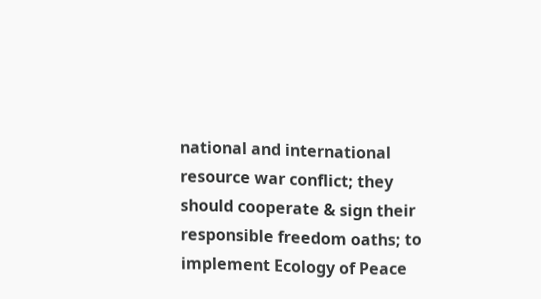national and international resource war conflict; they should cooperate & sign their responsible freedom oaths; to implement Ecology of Peace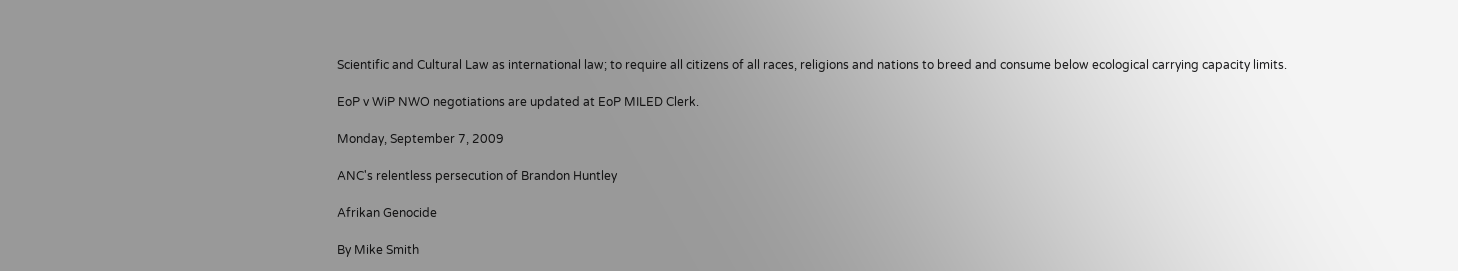Scientific and Cultural Law as international law; to require all citizens of all races, religions and nations to breed and consume below ecological carrying capacity limits.

EoP v WiP NWO negotiations are updated at EoP MILED Clerk.

Monday, September 7, 2009

ANC's relentless persecution of Brandon Huntley

Afrikan Genocide

By Mike Smith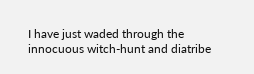I have just waded through the innocuous witch-hunt and diatribe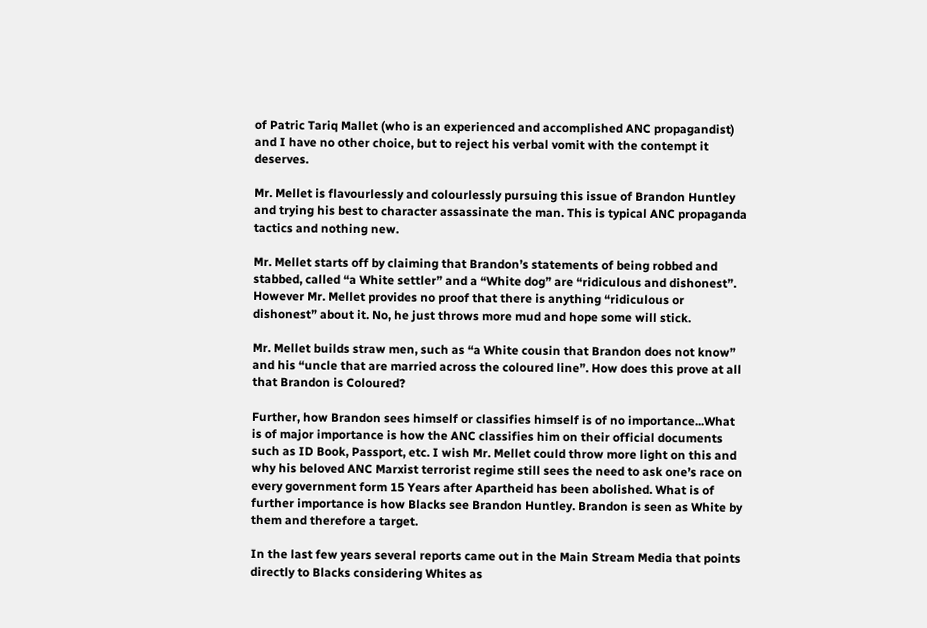of Patric Tariq Mallet (who is an experienced and accomplished ANC propagandist) and I have no other choice, but to reject his verbal vomit with the contempt it deserves.

Mr. Mellet is flavourlessly and colourlessly pursuing this issue of Brandon Huntley and trying his best to character assassinate the man. This is typical ANC propaganda tactics and nothing new.

Mr. Mellet starts off by claiming that Brandon’s statements of being robbed and stabbed, called “a White settler” and a “White dog” are “ridiculous and dishonest”. However Mr. Mellet provides no proof that there is anything “ridiculous or dishonest” about it. No, he just throws more mud and hope some will stick.

Mr. Mellet builds straw men, such as “a White cousin that Brandon does not know” and his “uncle that are married across the coloured line”. How does this prove at all that Brandon is Coloured?

Further, how Brandon sees himself or classifies himself is of no importance...What is of major importance is how the ANC classifies him on their official documents such as ID Book, Passport, etc. I wish Mr. Mellet could throw more light on this and why his beloved ANC Marxist terrorist regime still sees the need to ask one’s race on every government form 15 Years after Apartheid has been abolished. What is of further importance is how Blacks see Brandon Huntley. Brandon is seen as White by them and therefore a target.

In the last few years several reports came out in the Main Stream Media that points directly to Blacks considering Whites as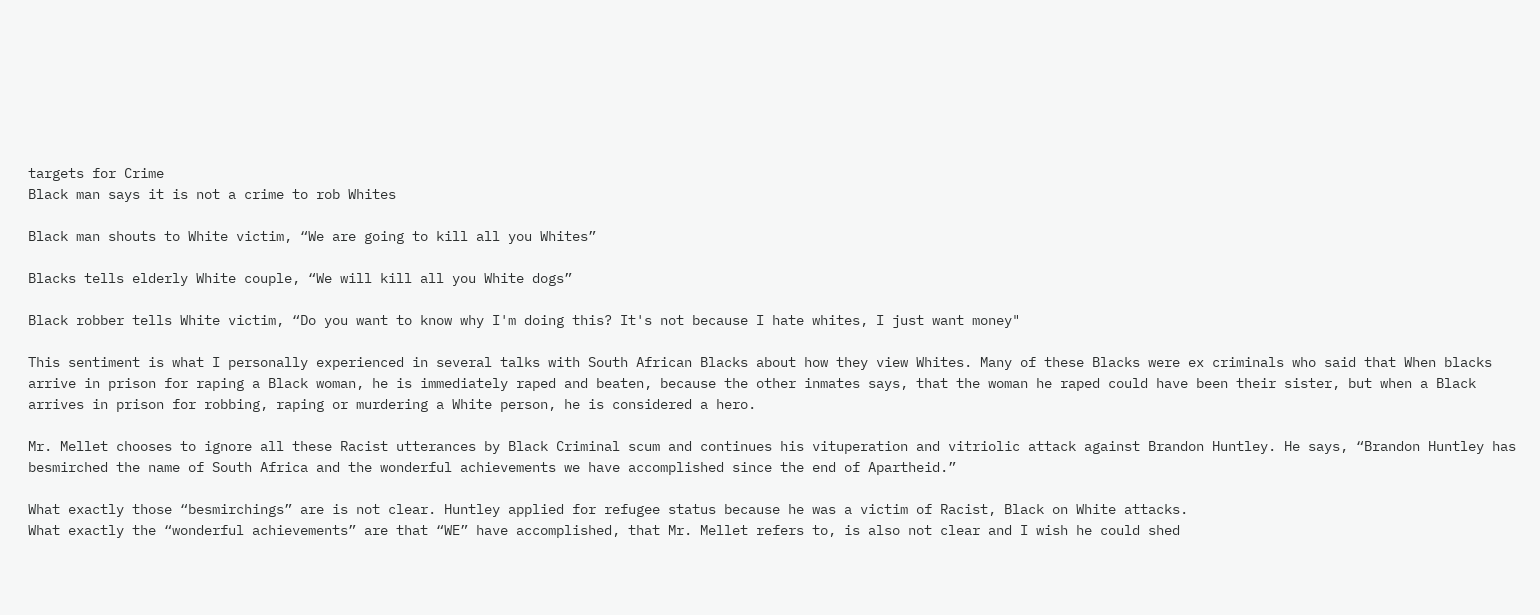targets for Crime
Black man says it is not a crime to rob Whites

Black man shouts to White victim, “We are going to kill all you Whites”

Blacks tells elderly White couple, “We will kill all you White dogs”

Black robber tells White victim, “Do you want to know why I'm doing this? It's not because I hate whites, I just want money"

This sentiment is what I personally experienced in several talks with South African Blacks about how they view Whites. Many of these Blacks were ex criminals who said that When blacks arrive in prison for raping a Black woman, he is immediately raped and beaten, because the other inmates says, that the woman he raped could have been their sister, but when a Black arrives in prison for robbing, raping or murdering a White person, he is considered a hero.

Mr. Mellet chooses to ignore all these Racist utterances by Black Criminal scum and continues his vituperation and vitriolic attack against Brandon Huntley. He says, “Brandon Huntley has besmirched the name of South Africa and the wonderful achievements we have accomplished since the end of Apartheid.”

What exactly those “besmirchings” are is not clear. Huntley applied for refugee status because he was a victim of Racist, Black on White attacks.
What exactly the “wonderful achievements” are that “WE” have accomplished, that Mr. Mellet refers to, is also not clear and I wish he could shed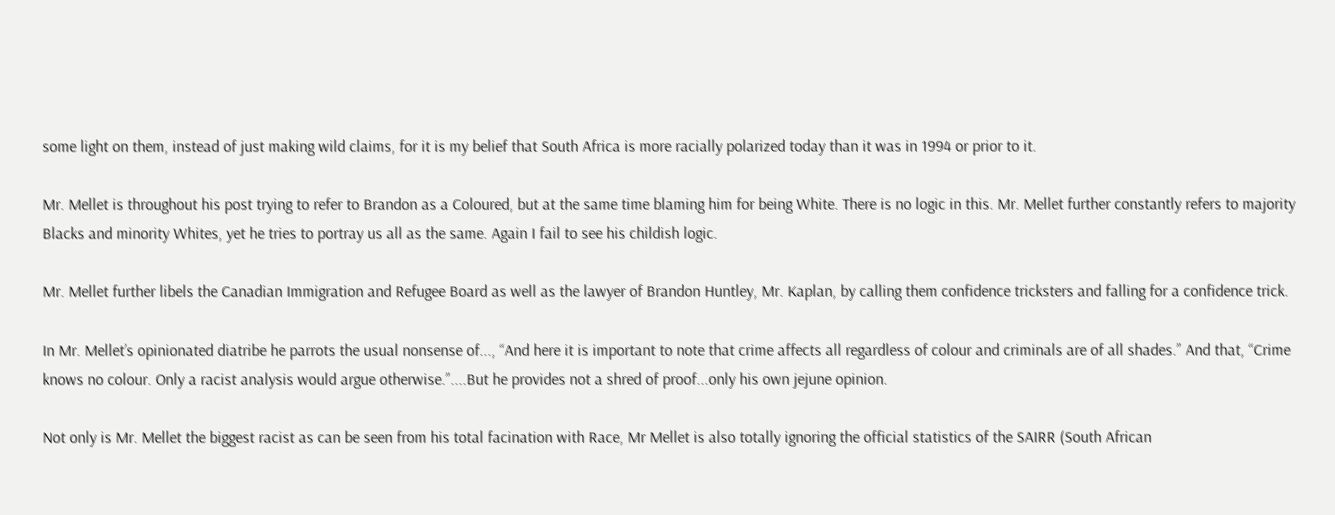some light on them, instead of just making wild claims, for it is my belief that South Africa is more racially polarized today than it was in 1994 or prior to it.

Mr. Mellet is throughout his post trying to refer to Brandon as a Coloured, but at the same time blaming him for being White. There is no logic in this. Mr. Mellet further constantly refers to majority Blacks and minority Whites, yet he tries to portray us all as the same. Again I fail to see his childish logic.

Mr. Mellet further libels the Canadian Immigration and Refugee Board as well as the lawyer of Brandon Huntley, Mr. Kaplan, by calling them confidence tricksters and falling for a confidence trick.

In Mr. Mellet’s opinionated diatribe he parrots the usual nonsense of..., “And here it is important to note that crime affects all regardless of colour and criminals are of all shades.” And that, “Crime knows no colour. Only a racist analysis would argue otherwise.”....But he provides not a shred of proof...only his own jejune opinion.

Not only is Mr. Mellet the biggest racist as can be seen from his total facination with Race, Mr Mellet is also totally ignoring the official statistics of the SAIRR (South African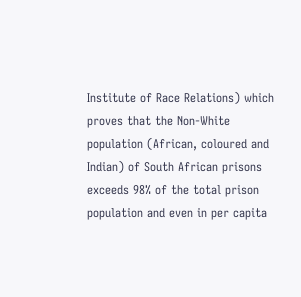Institute of Race Relations) which proves that the Non-White population (African, coloured and Indian) of South African prisons exceeds 98% of the total prison population and even in per capita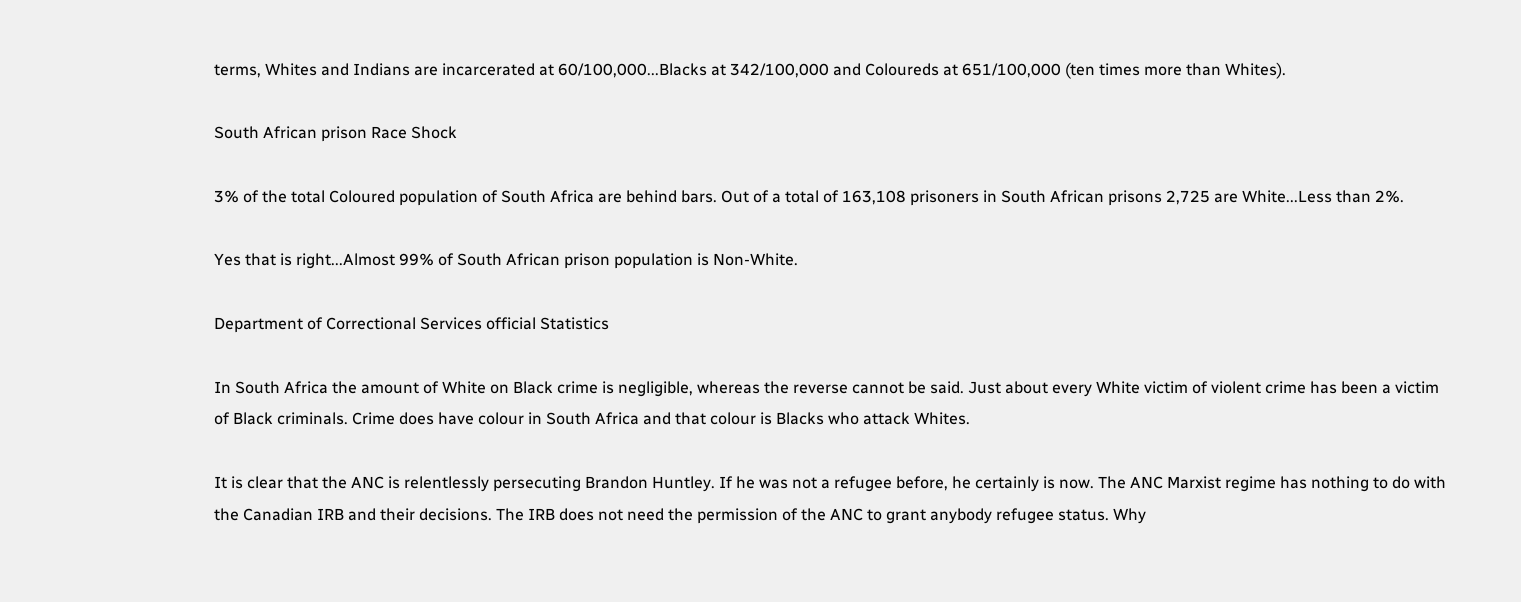terms, Whites and Indians are incarcerated at 60/100,000...Blacks at 342/100,000 and Coloureds at 651/100,000 (ten times more than Whites).

South African prison Race Shock

3% of the total Coloured population of South Africa are behind bars. Out of a total of 163,108 prisoners in South African prisons 2,725 are White...Less than 2%.

Yes that is right...Almost 99% of South African prison population is Non-White.

Department of Correctional Services official Statistics

In South Africa the amount of White on Black crime is negligible, whereas the reverse cannot be said. Just about every White victim of violent crime has been a victim of Black criminals. Crime does have colour in South Africa and that colour is Blacks who attack Whites.

It is clear that the ANC is relentlessly persecuting Brandon Huntley. If he was not a refugee before, he certainly is now. The ANC Marxist regime has nothing to do with the Canadian IRB and their decisions. The IRB does not need the permission of the ANC to grant anybody refugee status. Why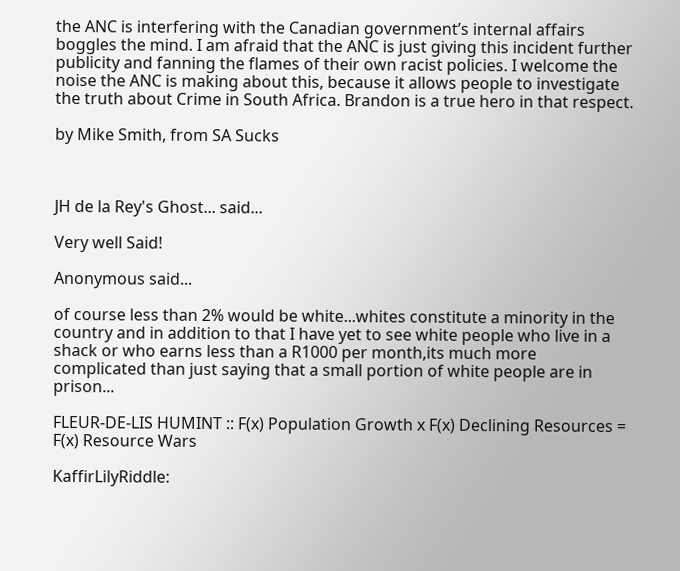the ANC is interfering with the Canadian government’s internal affairs boggles the mind. I am afraid that the ANC is just giving this incident further publicity and fanning the flames of their own racist policies. I welcome the noise the ANC is making about this, because it allows people to investigate the truth about Crime in South Africa. Brandon is a true hero in that respect.

by Mike Smith, from SA Sucks



JH de la Rey's Ghost... said...

Very well Said!

Anonymous said...

of course less than 2% would be white...whites constitute a minority in the country and in addition to that I have yet to see white people who live in a shack or who earns less than a R1000 per month,its much more complicated than just saying that a small portion of white people are in prison...

FLEUR-DE-LIS HUMINT :: F(x) Population Growth x F(x) Declining Resources = F(x) Resource Wars

KaffirLilyRiddle: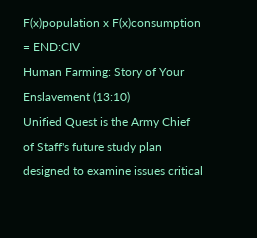F(x)population x F(x)consumption = END:CIV
Human Farming: Story of Your Enslavement (13:10)
Unified Quest is the Army Chief of Staff's future study plan designed to examine issues critical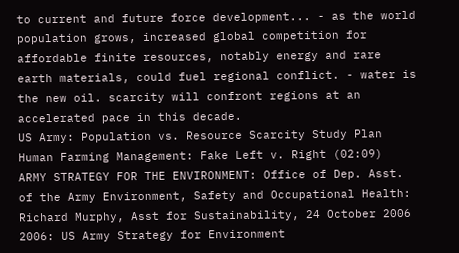to current and future force development... - as the world population grows, increased global competition for affordable finite resources, notably energy and rare earth materials, could fuel regional conflict. - water is the new oil. scarcity will confront regions at an accelerated pace in this decade.
US Army: Population vs. Resource Scarcity Study Plan
Human Farming Management: Fake Left v. Right (02:09)
ARMY STRATEGY FOR THE ENVIRONMENT: Office of Dep. Asst. of the Army Environment, Safety and Occupational Health: Richard Murphy, Asst for Sustainability, 24 October 2006
2006: US Army Strategy for Environment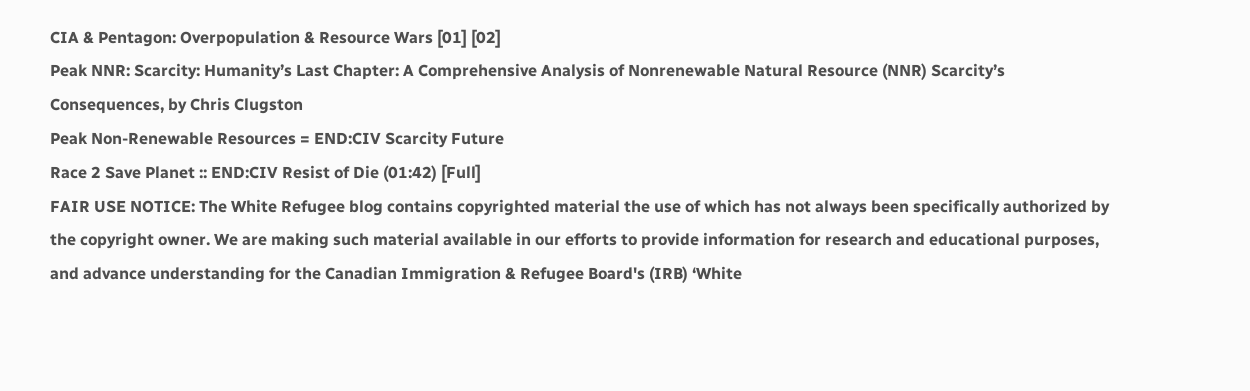CIA & Pentagon: Overpopulation & Resource Wars [01] [02]
Peak NNR: Scarcity: Humanity’s Last Chapter: A Comprehensive Analysis of Nonrenewable Natural Resource (NNR) Scarcity’s Consequences, by Chris Clugston
Peak Non-Renewable Resources = END:CIV Scarcity Future
Race 2 Save Planet :: END:CIV Resist of Die (01:42) [Full]
FAIR USE NOTICE: The White Refugee blog contains copyrighted material the use of which has not always been specifically authorized by the copyright owner. We are making such material available in our efforts to provide information for research and educational purposes, and advance understanding for the Canadian Immigration & Refugee Board's (IRB) ‘White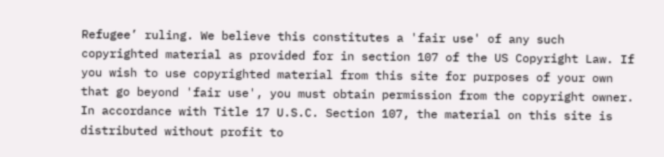Refugee’ ruling. We believe this constitutes a 'fair use' of any such copyrighted material as provided for in section 107 of the US Copyright Law. If you wish to use copyrighted material from this site for purposes of your own that go beyond 'fair use', you must obtain permission from the copyright owner. In accordance with Title 17 U.S.C. Section 107, the material on this site is distributed without profit to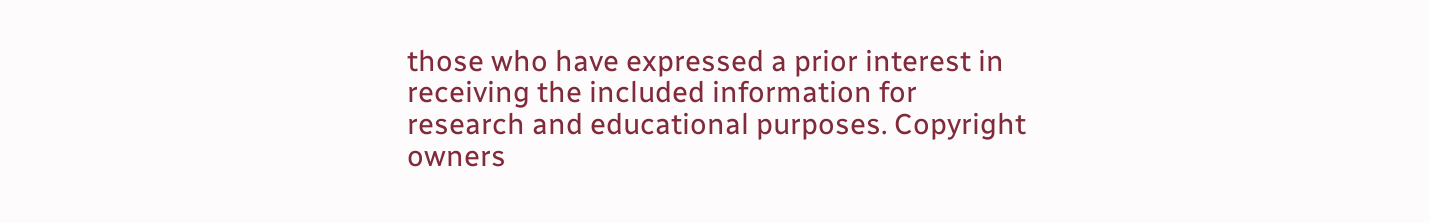those who have expressed a prior interest in receiving the included information for research and educational purposes. Copyright owners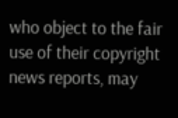who object to the fair use of their copyright news reports, may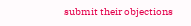submit their objections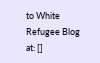to White Refugee Blog at: []